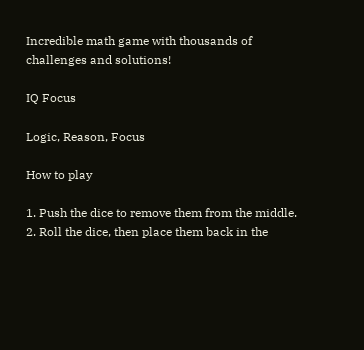Incredible math game with thousands of challenges and solutions!

IQ Focus

Logic, Reason, Focus

How to play

1. Push the dice to remove them from the middle.
2. Roll the dice, then place them back in the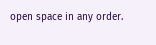open space in any order.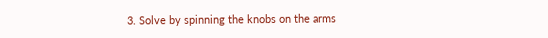3. Solve by spinning the knobs on the arms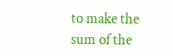to make the sum of the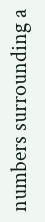numbers surrounding a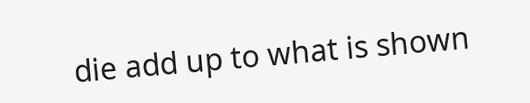die add up to what is shown